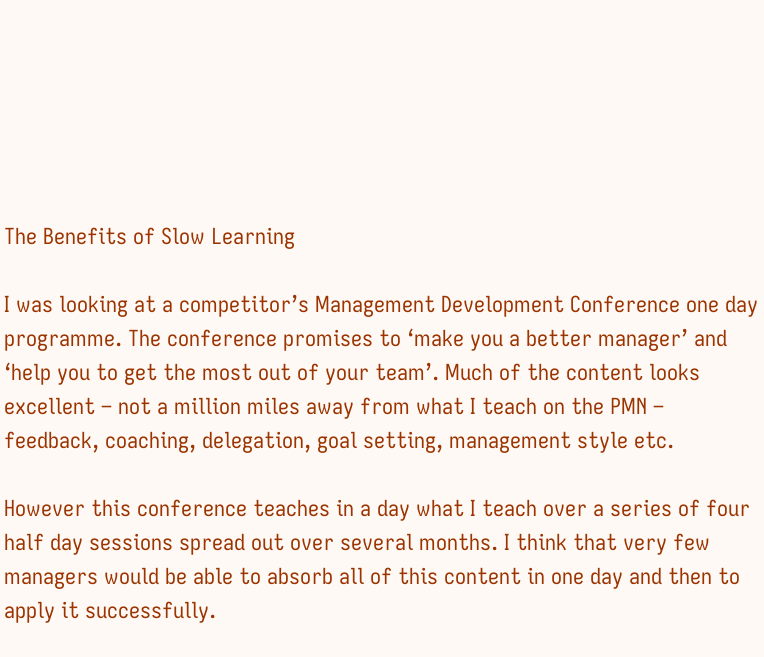The Benefits of Slow Learning

I was looking at a competitor’s Management Development Conference one day programme. The conference promises to ‘make you a better manager’ and ‘help you to get the most out of your team’. Much of the content looks excellent – not a million miles away from what I teach on the PMN – feedback, coaching, delegation, goal setting, management style etc.

However this conference teaches in a day what I teach over a series of four half day sessions spread out over several months. I think that very few managers would be able to absorb all of this content in one day and then to apply it successfully.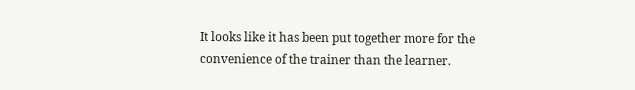It looks like it has been put together more for the convenience of the trainer than the learner.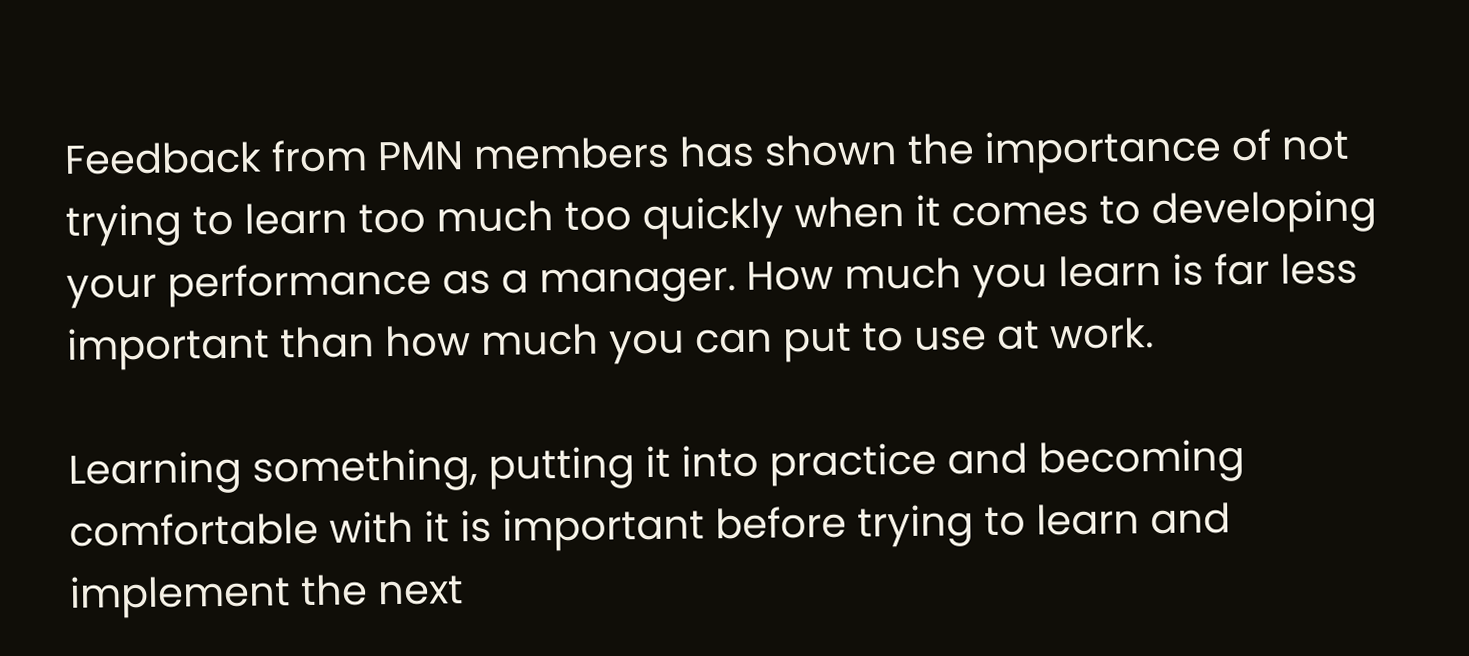Feedback from PMN members has shown the importance of not trying to learn too much too quickly when it comes to developing your performance as a manager. How much you learn is far less important than how much you can put to use at work.

Learning something, putting it into practice and becoming comfortable with it is important before trying to learn and implement the next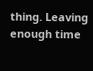thing. Leaving enough time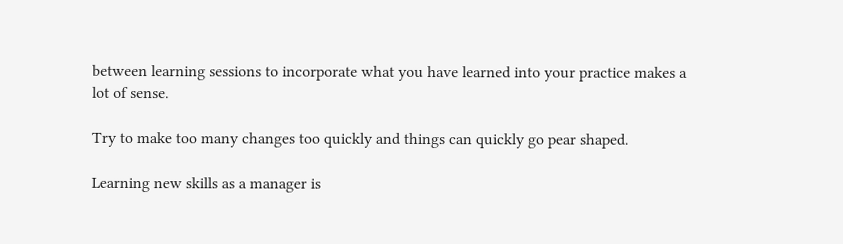between learning sessions to incorporate what you have learned into your practice makes a lot of sense.

Try to make too many changes too quickly and things can quickly go pear shaped.

Learning new skills as a manager is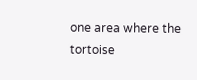one area where the tortoise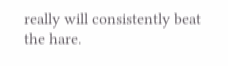really will consistently beat the hare.